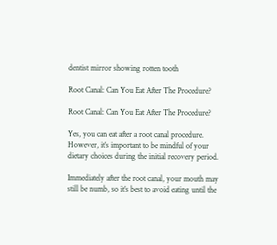dentist mirror showing rotten tooth

Root Canal: Can You Eat After The Procedure?

Root Canal: Can You Eat After The Procedure?

Yes, you can eat after a root canal procedure. However, it’s important to be mindful of your dietary choices during the initial recovery period.

Immediately after the root canal, your mouth may still be numb, so it’s best to avoid eating until the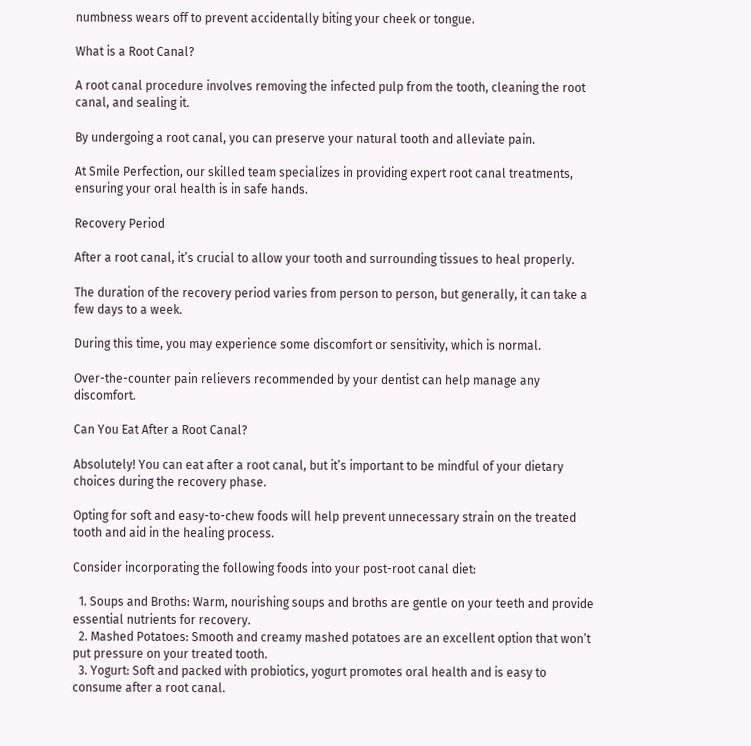numbness wears off to prevent accidentally biting your cheek or tongue.

What is a Root Canal?

A root canal procedure involves removing the infected pulp from the tooth, cleaning the root canal, and sealing it.

By undergoing a root canal, you can preserve your natural tooth and alleviate pain.

At Smile Perfection, our skilled team specializes in providing expert root canal treatments, ensuring your oral health is in safe hands.

Recovery Period

After a root canal, it’s crucial to allow your tooth and surrounding tissues to heal properly.

The duration of the recovery period varies from person to person, but generally, it can take a few days to a week.

During this time, you may experience some discomfort or sensitivity, which is normal.

Over-the-counter pain relievers recommended by your dentist can help manage any discomfort.

Can You Eat After a Root Canal?

Absolutely! You can eat after a root canal, but it’s important to be mindful of your dietary choices during the recovery phase.

Opting for soft and easy-to-chew foods will help prevent unnecessary strain on the treated tooth and aid in the healing process.

Consider incorporating the following foods into your post-root canal diet:

  1. Soups and Broths: Warm, nourishing soups and broths are gentle on your teeth and provide essential nutrients for recovery.
  2. Mashed Potatoes: Smooth and creamy mashed potatoes are an excellent option that won’t put pressure on your treated tooth.
  3. Yogurt: Soft and packed with probiotics, yogurt promotes oral health and is easy to consume after a root canal.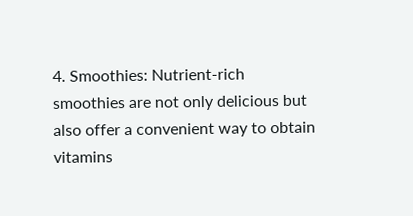4. Smoothies: Nutrient-rich smoothies are not only delicious but also offer a convenient way to obtain vitamins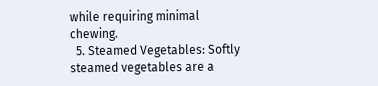while requiring minimal chewing.
  5. Steamed Vegetables: Softly steamed vegetables are a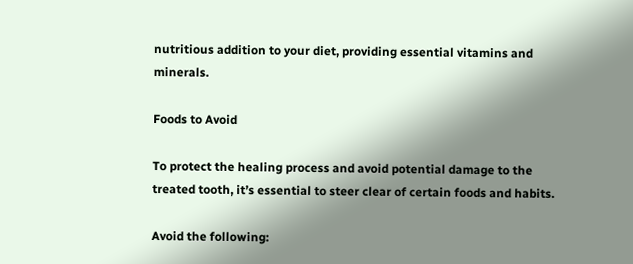nutritious addition to your diet, providing essential vitamins and minerals.

Foods to Avoid

To protect the healing process and avoid potential damage to the treated tooth, it’s essential to steer clear of certain foods and habits.

Avoid the following: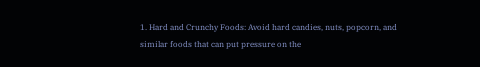1. Hard and Crunchy Foods: Avoid hard candies, nuts, popcorn, and similar foods that can put pressure on the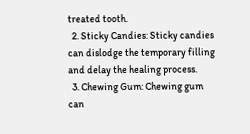treated tooth.
  2. Sticky Candies: Sticky candies can dislodge the temporary filling and delay the healing process.
  3. Chewing Gum: Chewing gum can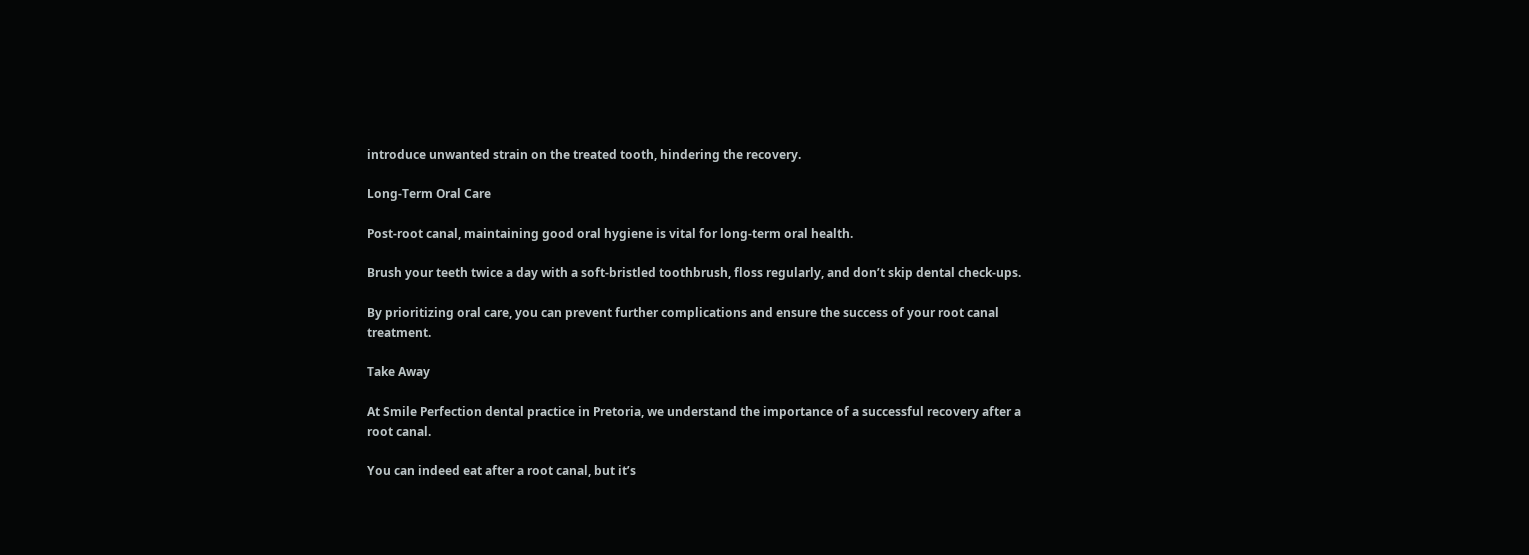introduce unwanted strain on the treated tooth, hindering the recovery.

Long-Term Oral Care

Post-root canal, maintaining good oral hygiene is vital for long-term oral health.

Brush your teeth twice a day with a soft-bristled toothbrush, floss regularly, and don’t skip dental check-ups.

By prioritizing oral care, you can prevent further complications and ensure the success of your root canal treatment.

Take Away

At Smile Perfection dental practice in Pretoria, we understand the importance of a successful recovery after a root canal.

You can indeed eat after a root canal, but it’s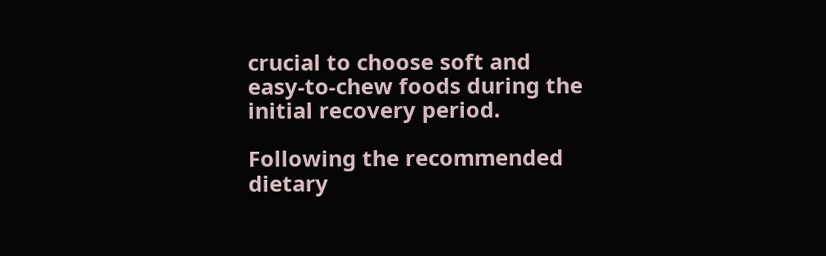crucial to choose soft and easy-to-chew foods during the initial recovery period.

Following the recommended dietary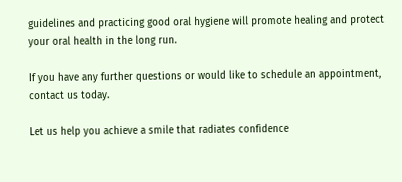guidelines and practicing good oral hygiene will promote healing and protect your oral health in the long run.

If you have any further questions or would like to schedule an appointment, contact us today.

Let us help you achieve a smile that radiates confidence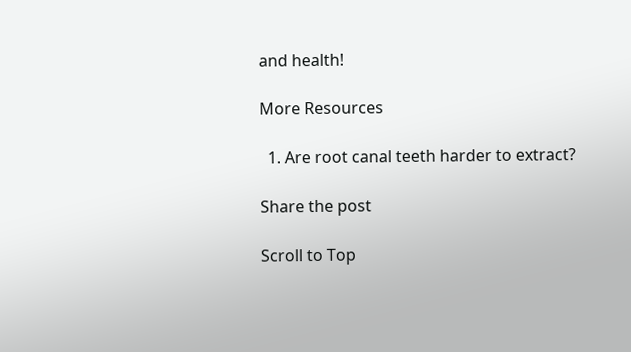and health!

More Resources

  1. Are root canal teeth harder to extract?

Share the post

Scroll to Top